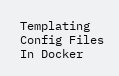Templating Config Files In Docker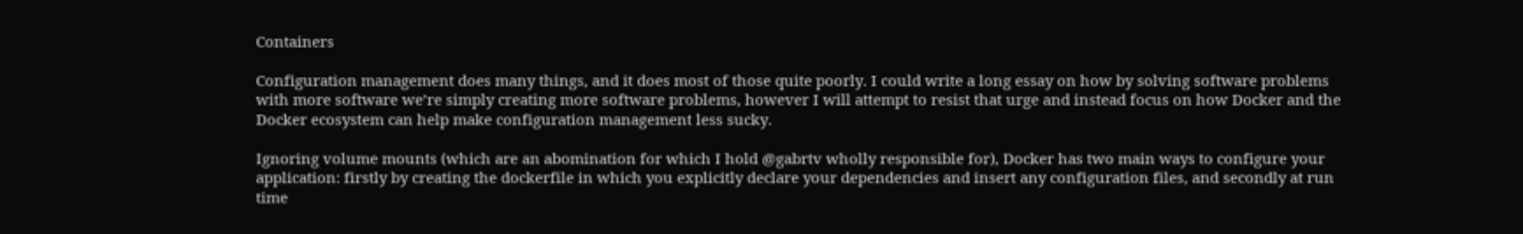Containers

Configuration management does many things, and it does most of those quite poorly. I could write a long essay on how by solving software problems with more software we’re simply creating more software problems, however I will attempt to resist that urge and instead focus on how Docker and the Docker ecosystem can help make configuration management less sucky.

Ignoring volume mounts (which are an abomination for which I hold @gabrtv wholly responsible for), Docker has two main ways to configure your application: firstly by creating the dockerfile in which you explicitly declare your dependencies and insert any configuration files, and secondly at run time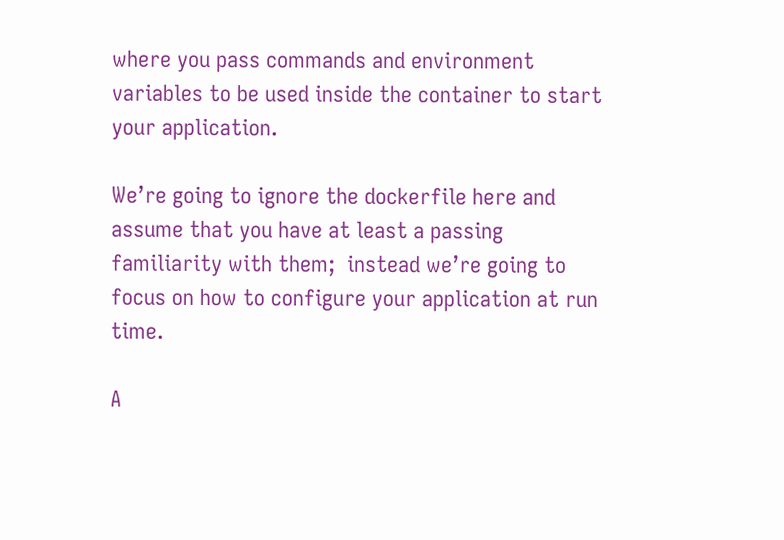where you pass commands and environment variables to be used inside the container to start your application.

We’re going to ignore the dockerfile here and assume that you have at least a passing familiarity with them;  instead we’re going to focus on how to configure your application at run time.

A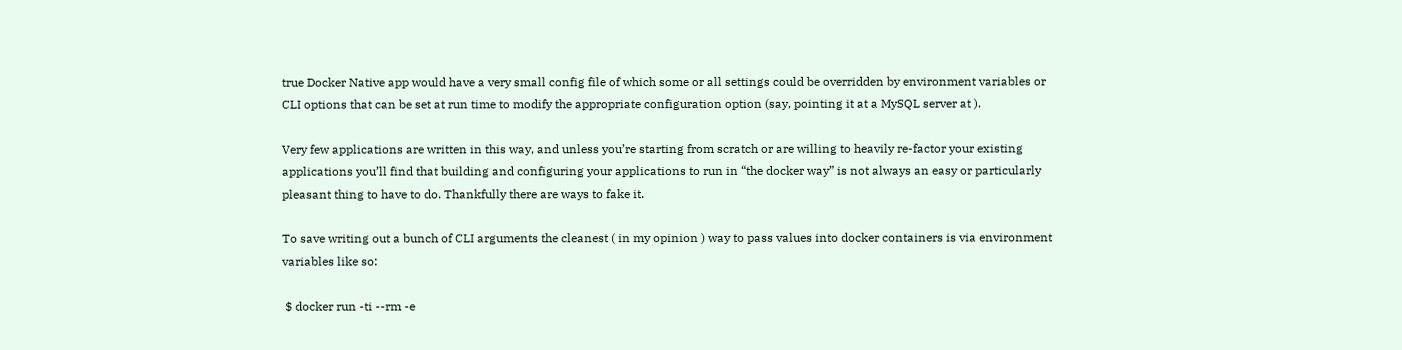true Docker Native app would have a very small config file of which some or all settings could be overridden by environment variables or CLI options that can be set at run time to modify the appropriate configuration option (say, pointing it at a MySQL server at ).

Very few applications are written in this way, and unless you’re starting from scratch or are willing to heavily re-factor your existing applications you’ll find that building and configuring your applications to run in “the docker way” is not always an easy or particularly pleasant thing to have to do. Thankfully there are ways to fake it.

To save writing out a bunch of CLI arguments the cleanest ( in my opinion ) way to pass values into docker containers is via environment variables like so:

 $ docker run -ti --rm -e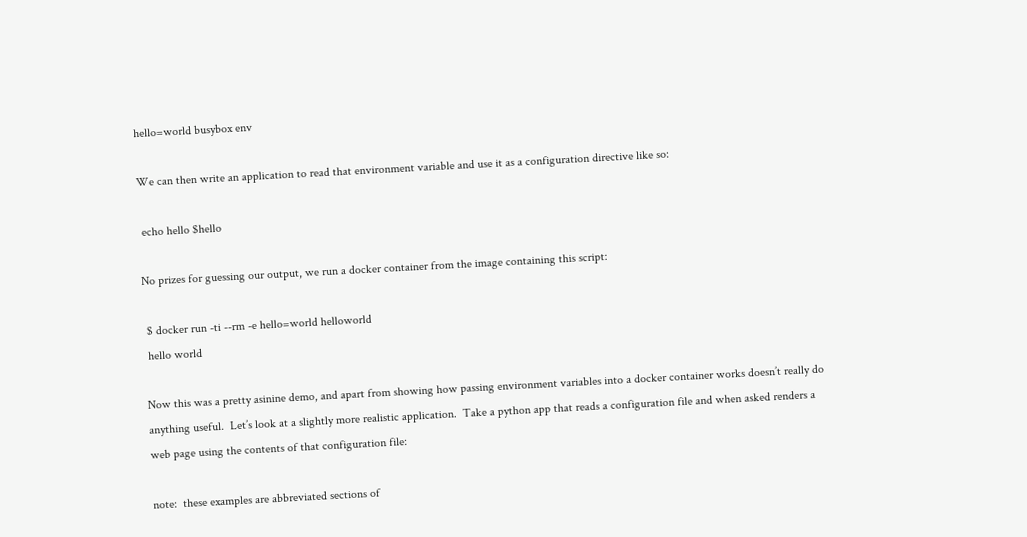hello=world busybox env

We can then write an application to read that environment variable and use it as a configuration directive like so:

 echo hello $hello

No prizes for guessing our output, we run a docker container from the image containing this script:

 $ docker run -ti --rm -e hello=world helloworld
 hello world

Now this was a pretty asinine demo, and apart from showing how passing environment variables into a docker container works doesn’t really do anything useful.  Let’s look at a slightly more realistic application.  Take a python app that reads a configuration file and when asked renders a web page using the contents of that configuration file:

note:  these examples are abbreviated sections of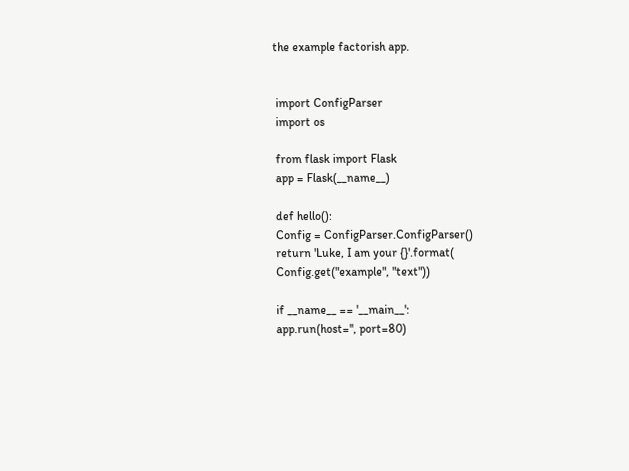the example factorish app.


 import ConfigParser
 import os

 from flask import Flask
 app = Flask(__name__)

 def hello():
 Config = ConfigParser.ConfigParser()
 return 'Luke, I am your {}'.format(
 Config.get("example", "text"))

 if __name__ == '__main__':
 app.run(host='', port=80)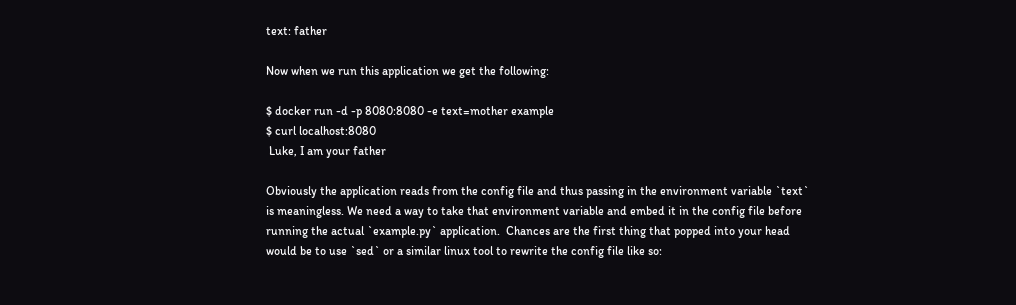text: father

Now when we run this application we get the following:

$ docker run -d -p 8080:8080 -e text=mother example
$ curl localhost:8080
 Luke, I am your father

Obviously the application reads from the config file and thus passing in the environment variable `text` is meaningless. We need a way to take that environment variable and embed it in the config file before running the actual `example.py` application.  Chances are the first thing that popped into your head would be to use `sed` or a similar linux tool to rewrite the config file like so: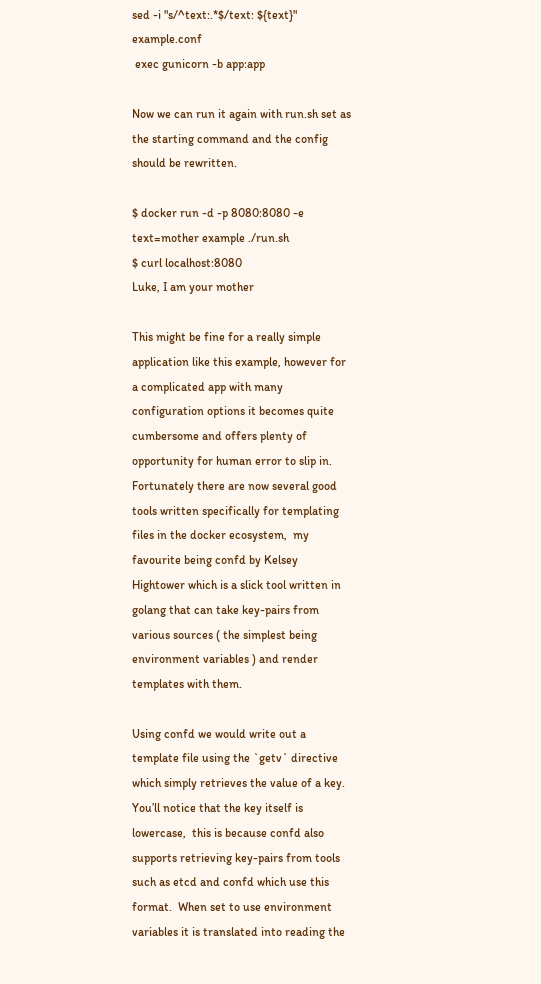sed -i "s/^text:.*$/text: ${text}" example.conf
 exec gunicorn -b app:app

Now we can run it again with run.sh set as the starting command and the config should be rewritten.

$ docker run -d -p 8080:8080 -e text=mother example ./run.sh
$ curl localhost:8080
Luke, I am your mother

This might be fine for a really simple application like this example, however for a complicated app with many configuration options it becomes quite cumbersome and offers plenty of opportunity for human error to slip in. Fortunately there are now several good tools written specifically for templating files in the docker ecosystem,  my favourite being confd by Kelsey Hightower which is a slick tool written in golang that can take key-pairs from various sources ( the simplest being environment variables ) and render templates with them.

Using confd we would write out a template file using the `getv` directive which simply retrieves the value of a key.  You’ll notice that the key itself is lowercase,  this is because confd also supports retrieving key-pairs from tools such as etcd and confd which use this format.  When set to use environment variables it is translated into reading the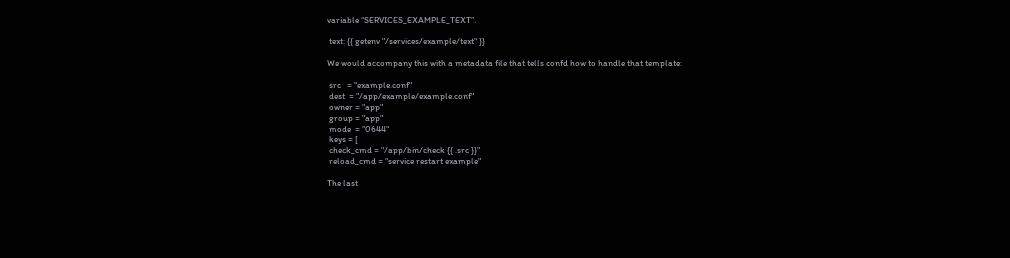variable “SERVICES_EXAMPLE_TEXT”.

 text: {{ getenv "/services/example/text" }}

We would accompany this with a metadata file that tells confd how to handle that template:

 src   = "example.conf"
 dest  = "/app/example/example.conf"
 owner = "app"
 group = "app"
 mode  = "0644"
 keys = [
 check_cmd = "/app/bin/check {{ .src }}"
 reload_cmd = "service restart example"

The last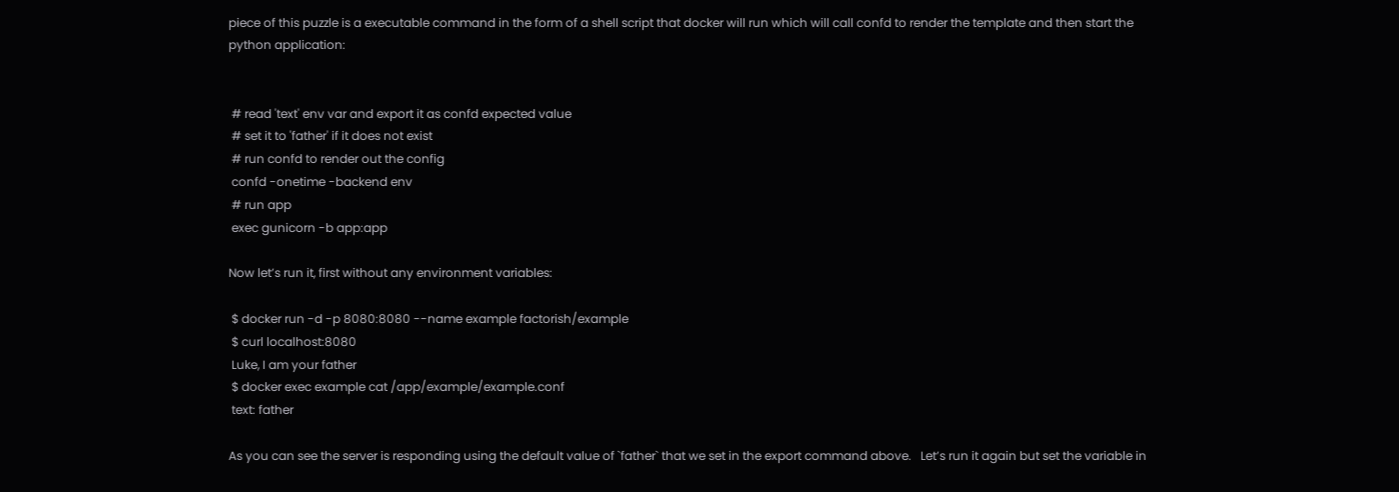piece of this puzzle is a executable command in the form of a shell script that docker will run which will call confd to render the template and then start the python application:


 # read 'text' env var and export it as confd expected value
 # set it to 'father' if it does not exist
 # run confd to render out the config
 confd -onetime -backend env
 # run app
 exec gunicorn -b app:app

Now let’s run it, first without any environment variables:

 $ docker run -d -p 8080:8080 --name example factorish/example
 $ curl localhost:8080
 Luke, I am your father
 $ docker exec example cat /app/example/example.conf
 text: father

As you can see the server is responding using the default value of `father` that we set in the export command above.   Let’s run it again but set the variable in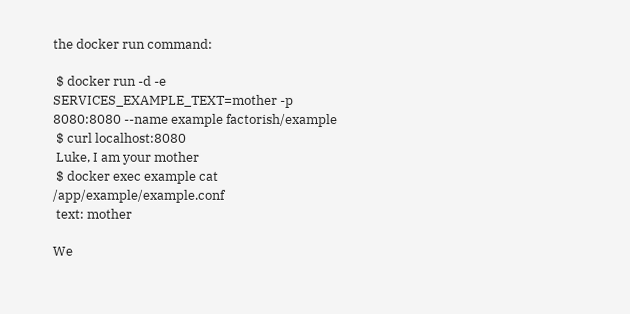the docker run command:

 $ docker run -d -e SERVICES_EXAMPLE_TEXT=mother -p 8080:8080 --name example factorish/example
 $ curl localhost:8080
 Luke, I am your mother
 $ docker exec example cat /app/example/example.conf
 text: mother

We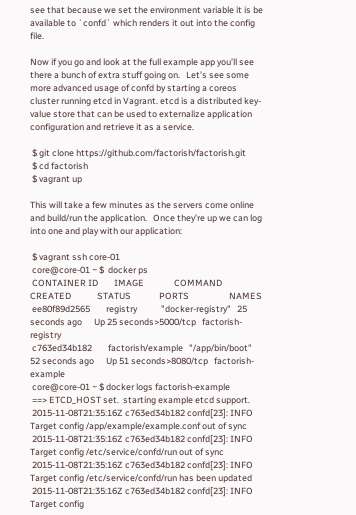see that because we set the environment variable it is be available to `confd` which renders it out into the config file.

Now if you go and look at the full example app you’ll see there a bunch of extra stuff going on.   Let’s see some more advanced usage of confd by starting a coreos cluster running etcd in Vagrant. etcd is a distributed key-value store that can be used to externalize application configuration and retrieve it as a service.

 $ git clone https://github.com/factorish/factorish.git
 $ cd factorish
 $ vagrant up

This will take a few minutes as the servers come online and build/run the application.   Once they’re up we can log into one and play with our application:

 $ vagrant ssh core-01
 core@core-01 ~ $  docker ps
 CONTAINER ID        IMAGE               COMMAND             CREATED             STATUS              PORTS                    NAMES
 ee80f89d2565        registry            "docker-registry"   25 seconds ago      Up 25 seconds>5000/tcp   factorish-registry
 c763ed34b182        factorish/example   "/app/bin/boot"     52 seconds ago      Up 51 seconds>8080/tcp   factorish-example
 core@core-01 ~ $ docker logs factorish-example
 ==> ETCD_HOST set.  starting example etcd support.
 2015-11-08T21:35:16Z c763ed34b182 confd[23]: INFO Target config /app/example/example.conf out of sync
 2015-11-08T21:35:16Z c763ed34b182 confd[23]: INFO Target config /etc/service/confd/run out of sync
 2015-11-08T21:35:16Z c763ed34b182 confd[23]: INFO Target config /etc/service/confd/run has been updated
 2015-11-08T21:35:16Z c763ed34b182 confd[23]: INFO Target config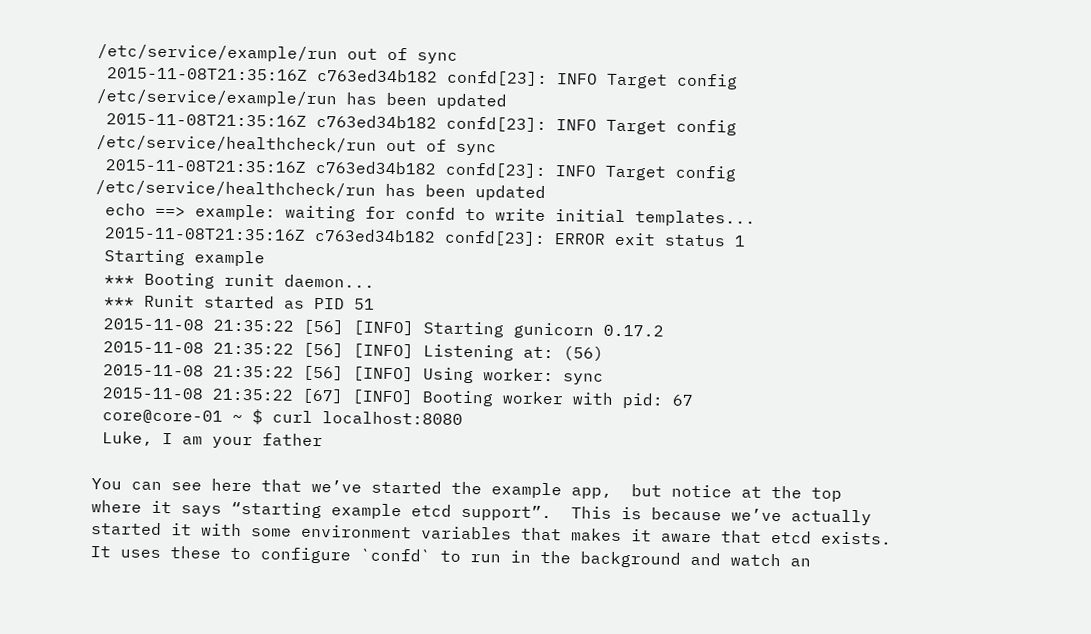/etc/service/example/run out of sync
 2015-11-08T21:35:16Z c763ed34b182 confd[23]: INFO Target config /etc/service/example/run has been updated
 2015-11-08T21:35:16Z c763ed34b182 confd[23]: INFO Target config /etc/service/healthcheck/run out of sync
 2015-11-08T21:35:16Z c763ed34b182 confd[23]: INFO Target config /etc/service/healthcheck/run has been updated
 echo ==> example: waiting for confd to write initial templates...
 2015-11-08T21:35:16Z c763ed34b182 confd[23]: ERROR exit status 1
 Starting example
 *** Booting runit daemon...
 *** Runit started as PID 51
 2015-11-08 21:35:22 [56] [INFO] Starting gunicorn 0.17.2
 2015-11-08 21:35:22 [56] [INFO] Listening at: (56)
 2015-11-08 21:35:22 [56] [INFO] Using worker: sync
 2015-11-08 21:35:22 [67] [INFO] Booting worker with pid: 67
 core@core-01 ~ $ curl localhost:8080
 Luke, I am your father

You can see here that we’ve started the example app,  but notice at the top where it says “starting example etcd support”.  This is because we’ve actually started it with some environment variables that makes it aware that etcd exists. It uses these to configure `confd` to run in the background and watch an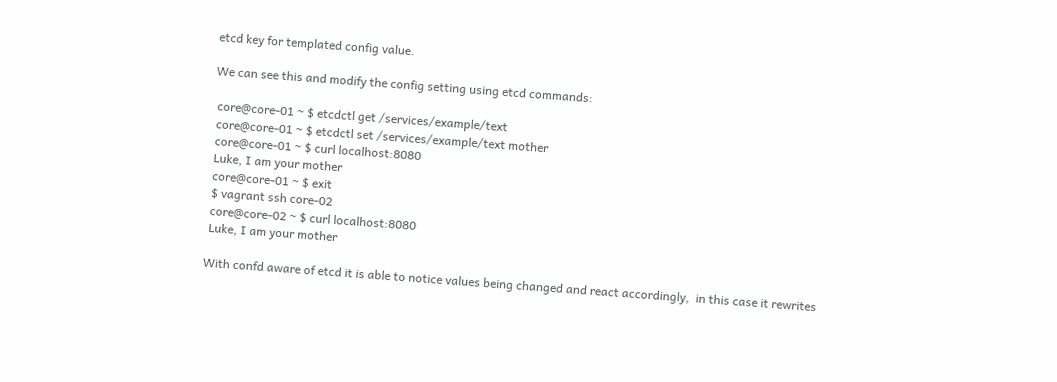etcd key for templated config value.

We can see this and modify the config setting using etcd commands:

 core@core-01 ~ $ etcdctl get /services/example/text
 core@core-01 ~ $ etcdctl set /services/example/text mother
 core@core-01 ~ $ curl localhost:8080
 Luke, I am your mother
 core@core-01 ~ $ exit
 $ vagrant ssh core-02
 core@core-02 ~ $ curl localhost:8080
 Luke, I am your mother

With confd aware of etcd it is able to notice values being changed and react accordingly,  in this case it rewrites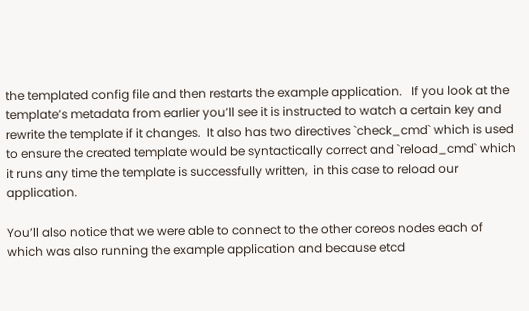the templated config file and then restarts the example application.   If you look at the template’s metadata from earlier you’ll see it is instructed to watch a certain key and rewrite the template if it changes.  It also has two directives `check_cmd` which is used to ensure the created template would be syntactically correct and `reload_cmd` which it runs any time the template is successfully written,  in this case to reload our application.

You’ll also notice that we were able to connect to the other coreos nodes each of which was also running the example application and because etcd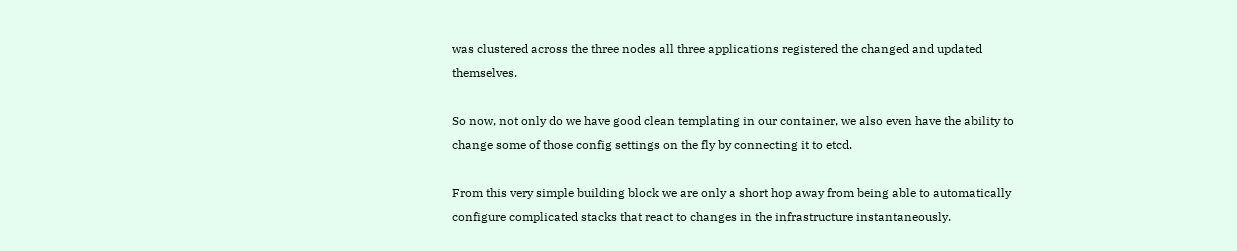was clustered across the three nodes all three applications registered the changed and updated themselves.

So now, not only do we have good clean templating in our container, we also even have the ability to change some of those config settings on the fly by connecting it to etcd.

From this very simple building block we are only a short hop away from being able to automatically configure complicated stacks that react to changes in the infrastructure instantaneously.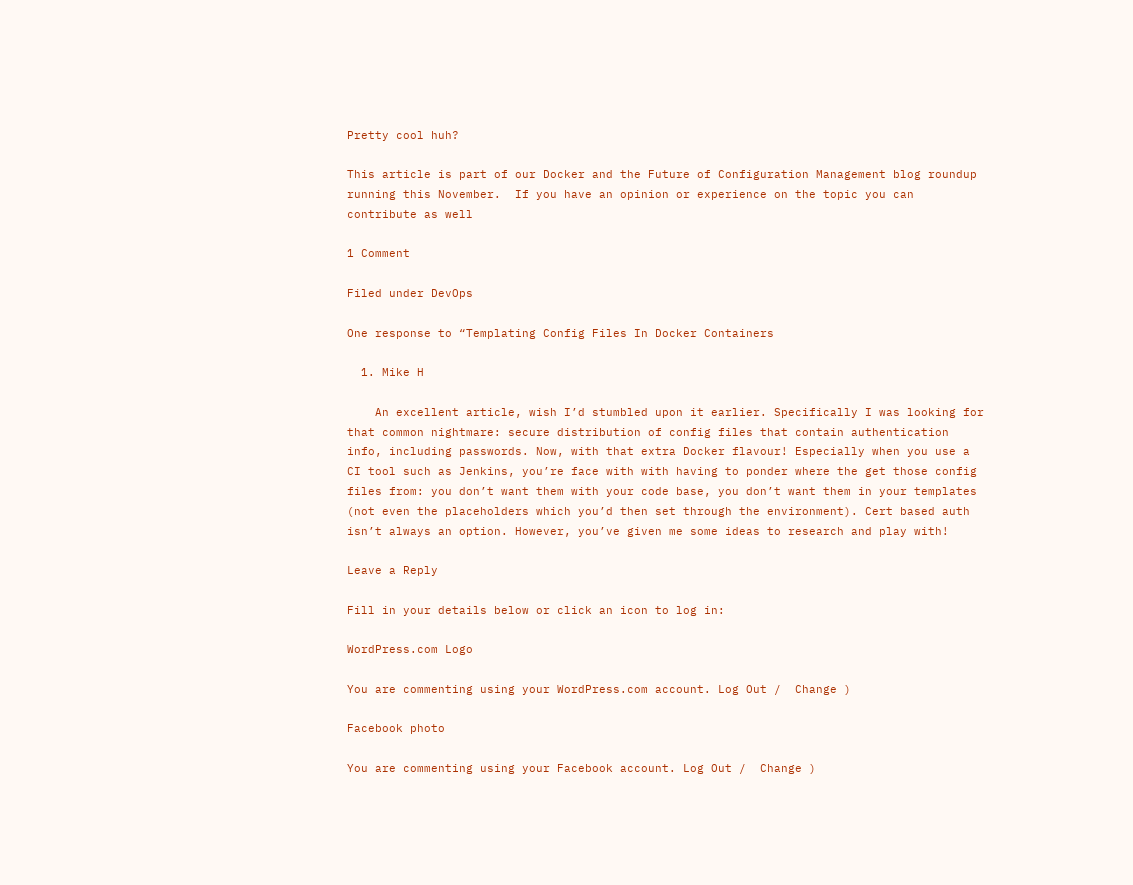Pretty cool huh?

This article is part of our Docker and the Future of Configuration Management blog roundup running this November.  If you have an opinion or experience on the topic you can contribute as well

1 Comment

Filed under DevOps

One response to “Templating Config Files In Docker Containers

  1. Mike H

    An excellent article, wish I’d stumbled upon it earlier. Specifically I was looking for that common nightmare: secure distribution of config files that contain authentication info, including passwords. Now, with that extra Docker flavour! Especially when you use a CI tool such as Jenkins, you’re face with with having to ponder where the get those config files from: you don’t want them with your code base, you don’t want them in your templates (not even the placeholders which you’d then set through the environment). Cert based auth isn’t always an option. However, you’ve given me some ideas to research and play with!

Leave a Reply

Fill in your details below or click an icon to log in:

WordPress.com Logo

You are commenting using your WordPress.com account. Log Out /  Change )

Facebook photo

You are commenting using your Facebook account. Log Out /  Change )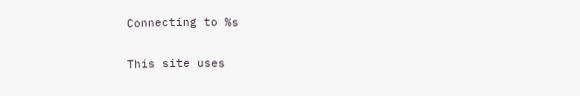Connecting to %s

This site uses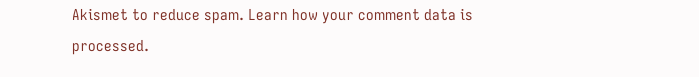Akismet to reduce spam. Learn how your comment data is processed.